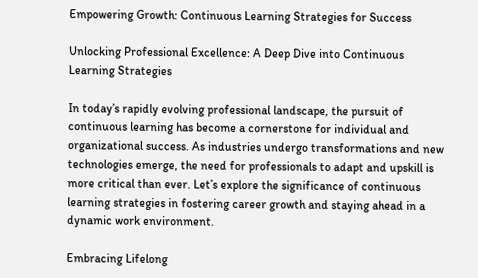Empowering Growth: Continuous Learning Strategies for Success

Unlocking Professional Excellence: A Deep Dive into Continuous Learning Strategies

In today’s rapidly evolving professional landscape, the pursuit of continuous learning has become a cornerstone for individual and organizational success. As industries undergo transformations and new technologies emerge, the need for professionals to adapt and upskill is more critical than ever. Let’s explore the significance of continuous learning strategies in fostering career growth and staying ahead in a dynamic work environment.

Embracing Lifelong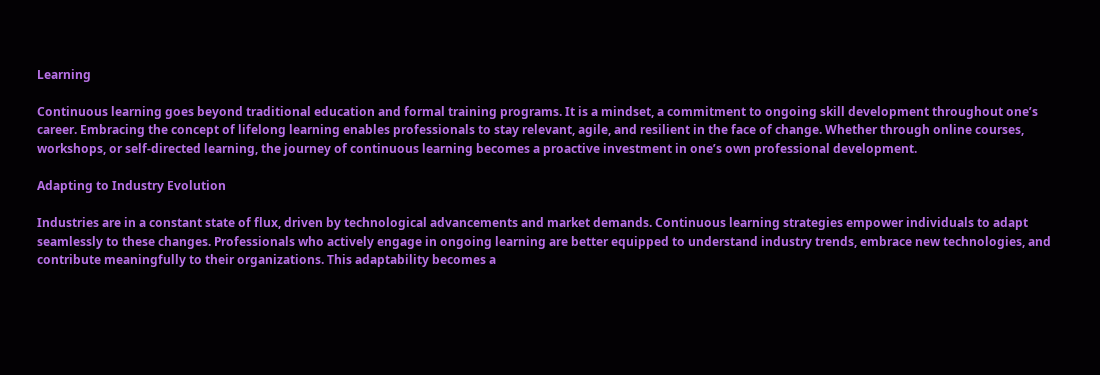Learning

Continuous learning goes beyond traditional education and formal training programs. It is a mindset, a commitment to ongoing skill development throughout one’s career. Embracing the concept of lifelong learning enables professionals to stay relevant, agile, and resilient in the face of change. Whether through online courses, workshops, or self-directed learning, the journey of continuous learning becomes a proactive investment in one’s own professional development.

Adapting to Industry Evolution

Industries are in a constant state of flux, driven by technological advancements and market demands. Continuous learning strategies empower individuals to adapt seamlessly to these changes. Professionals who actively engage in ongoing learning are better equipped to understand industry trends, embrace new technologies, and contribute meaningfully to their organizations. This adaptability becomes a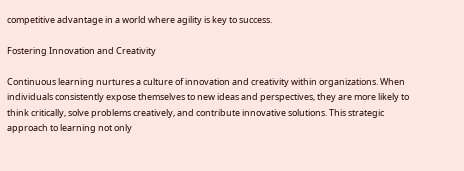competitive advantage in a world where agility is key to success.

Fostering Innovation and Creativity

Continuous learning nurtures a culture of innovation and creativity within organizations. When individuals consistently expose themselves to new ideas and perspectives, they are more likely to think critically, solve problems creatively, and contribute innovative solutions. This strategic approach to learning not only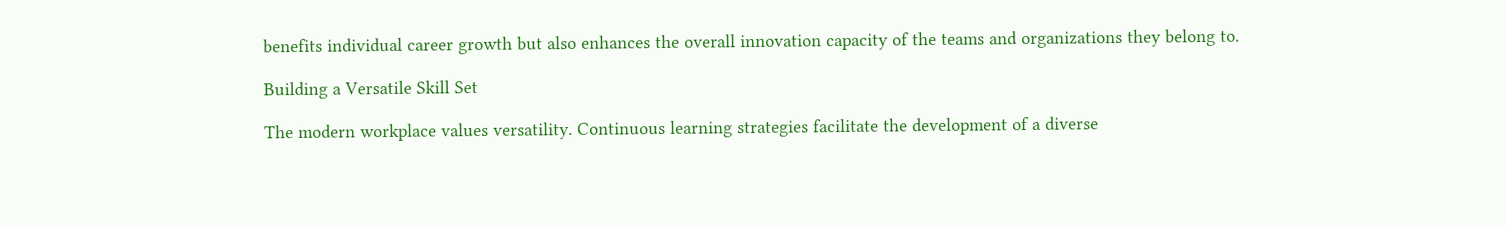benefits individual career growth but also enhances the overall innovation capacity of the teams and organizations they belong to.

Building a Versatile Skill Set

The modern workplace values versatility. Continuous learning strategies facilitate the development of a diverse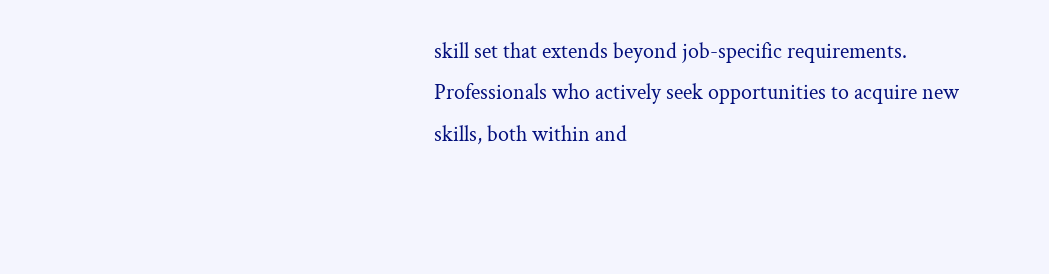skill set that extends beyond job-specific requirements. Professionals who actively seek opportunities to acquire new skills, both within and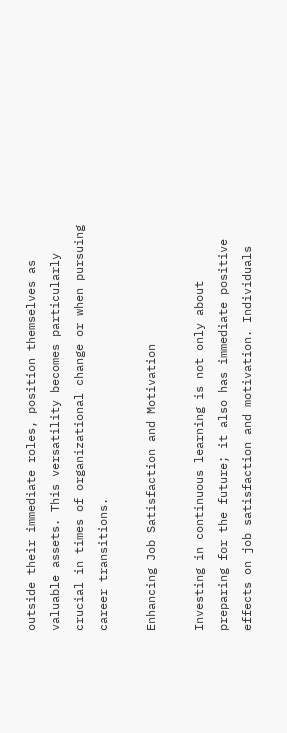outside their immediate roles, position themselves as valuable assets. This versatility becomes particularly crucial in times of organizational change or when pursuing career transitions.

Enhancing Job Satisfaction and Motivation

Investing in continuous learning is not only about preparing for the future; it also has immediate positive effects on job satisfaction and motivation. Individuals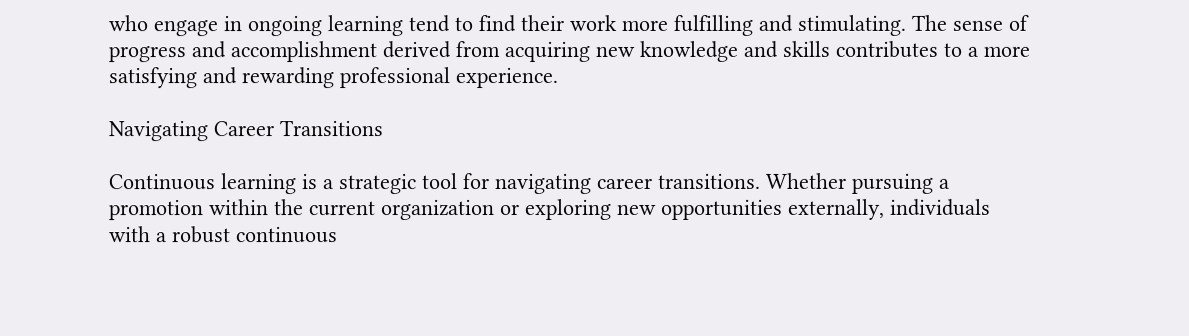who engage in ongoing learning tend to find their work more fulfilling and stimulating. The sense of progress and accomplishment derived from acquiring new knowledge and skills contributes to a more satisfying and rewarding professional experience.

Navigating Career Transitions

Continuous learning is a strategic tool for navigating career transitions. Whether pursuing a promotion within the current organization or exploring new opportunities externally, individuals with a robust continuous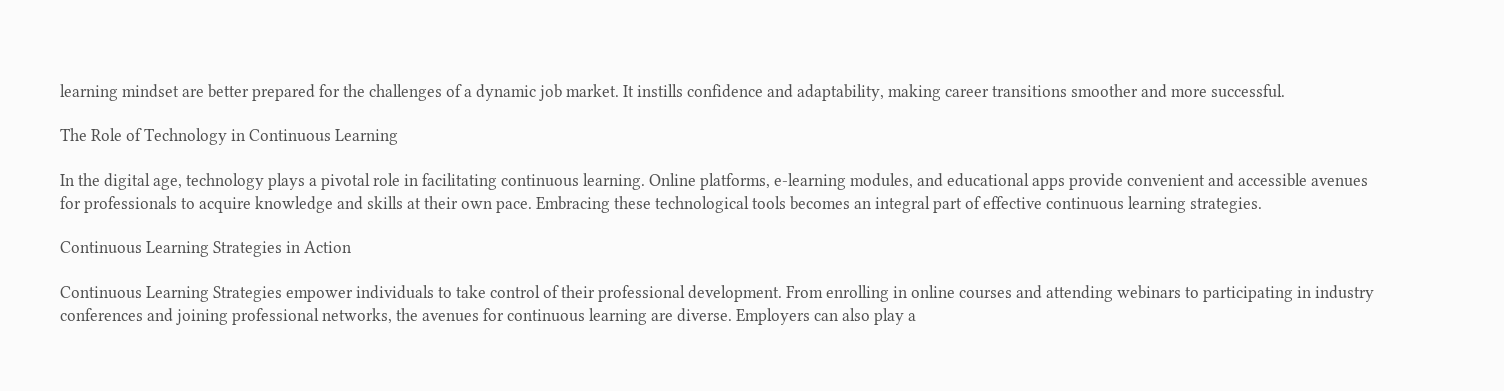learning mindset are better prepared for the challenges of a dynamic job market. It instills confidence and adaptability, making career transitions smoother and more successful.

The Role of Technology in Continuous Learning

In the digital age, technology plays a pivotal role in facilitating continuous learning. Online platforms, e-learning modules, and educational apps provide convenient and accessible avenues for professionals to acquire knowledge and skills at their own pace. Embracing these technological tools becomes an integral part of effective continuous learning strategies.

Continuous Learning Strategies in Action

Continuous Learning Strategies empower individuals to take control of their professional development. From enrolling in online courses and attending webinars to participating in industry conferences and joining professional networks, the avenues for continuous learning are diverse. Employers can also play a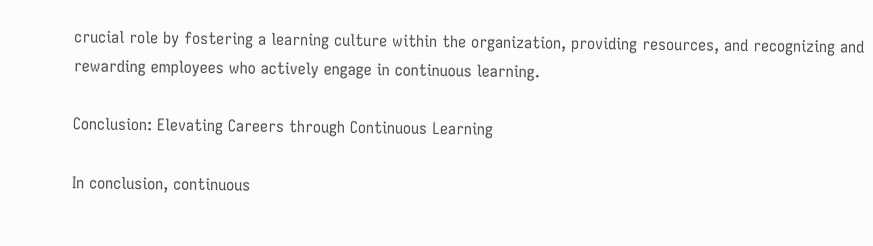crucial role by fostering a learning culture within the organization, providing resources, and recognizing and rewarding employees who actively engage in continuous learning.

Conclusion: Elevating Careers through Continuous Learning

In conclusion, continuous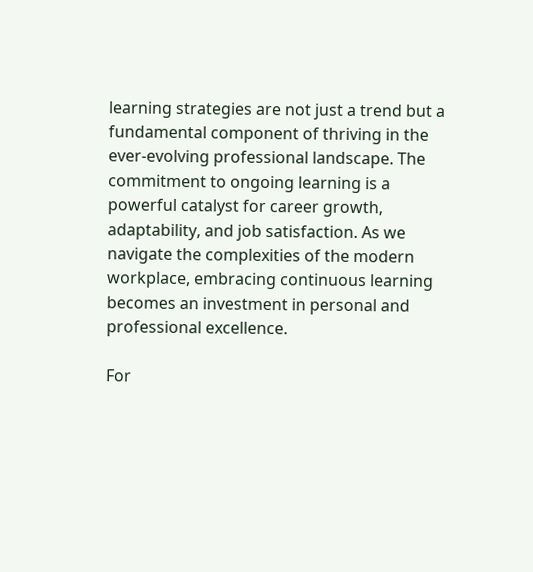learning strategies are not just a trend but a fundamental component of thriving in the ever-evolving professional landscape. The commitment to ongoing learning is a powerful catalyst for career growth, adaptability, and job satisfaction. As we navigate the complexities of the modern workplace, embracing continuous learning becomes an investment in personal and professional excellence.

For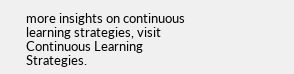more insights on continuous learning strategies, visit Continuous Learning Strategies.